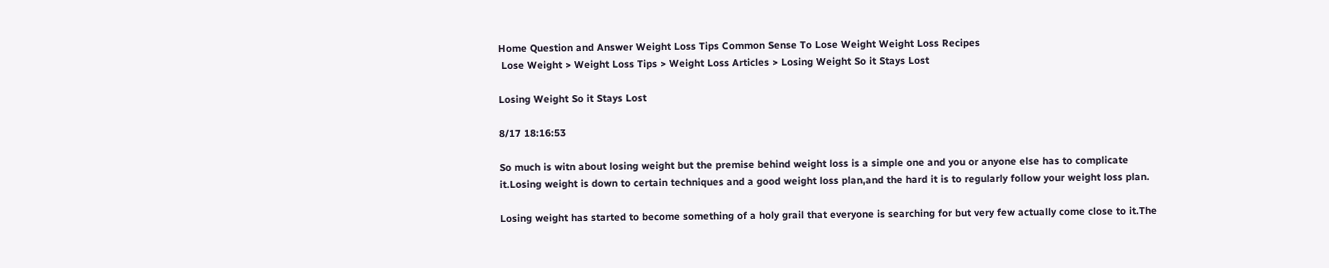Home Question and Answer Weight Loss Tips Common Sense To Lose Weight Weight Loss Recipes
 Lose Weight > Weight Loss Tips > Weight Loss Articles > Losing Weight So it Stays Lost

Losing Weight So it Stays Lost

8/17 18:16:53

So much is witn about losing weight but the premise behind weight loss is a simple one and you or anyone else has to complicate it.Losing weight is down to certain techniques and a good weight loss plan,and the hard it is to regularly follow your weight loss plan.

Losing weight has started to become something of a holy grail that everyone is searching for but very few actually come close to it.The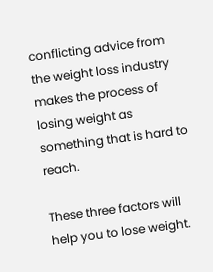conflicting advice from the weight loss industry makes the process of losing weight as something that is hard to reach.

These three factors will help you to lose weight.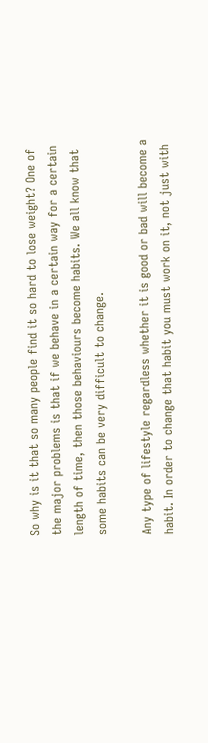So why is it that so many people find it so hard to lose weight? One of the major problems is that if we behave in a certain way for a certain length of time, then those behaviours become habits. We all know that some habits can be very difficult to change.

Any type of lifestyle regardless whether it is good or bad will become a habit. In order to change that habit you must work on it, not just with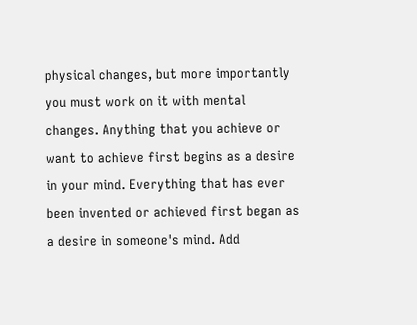physical changes, but more importantly you must work on it with mental changes. Anything that you achieve or want to achieve first begins as a desire in your mind. Everything that has ever been invented or achieved first began as a desire in someone's mind. Add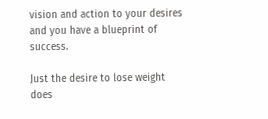vision and action to your desires and you have a blueprint of success.

Just the desire to lose weight does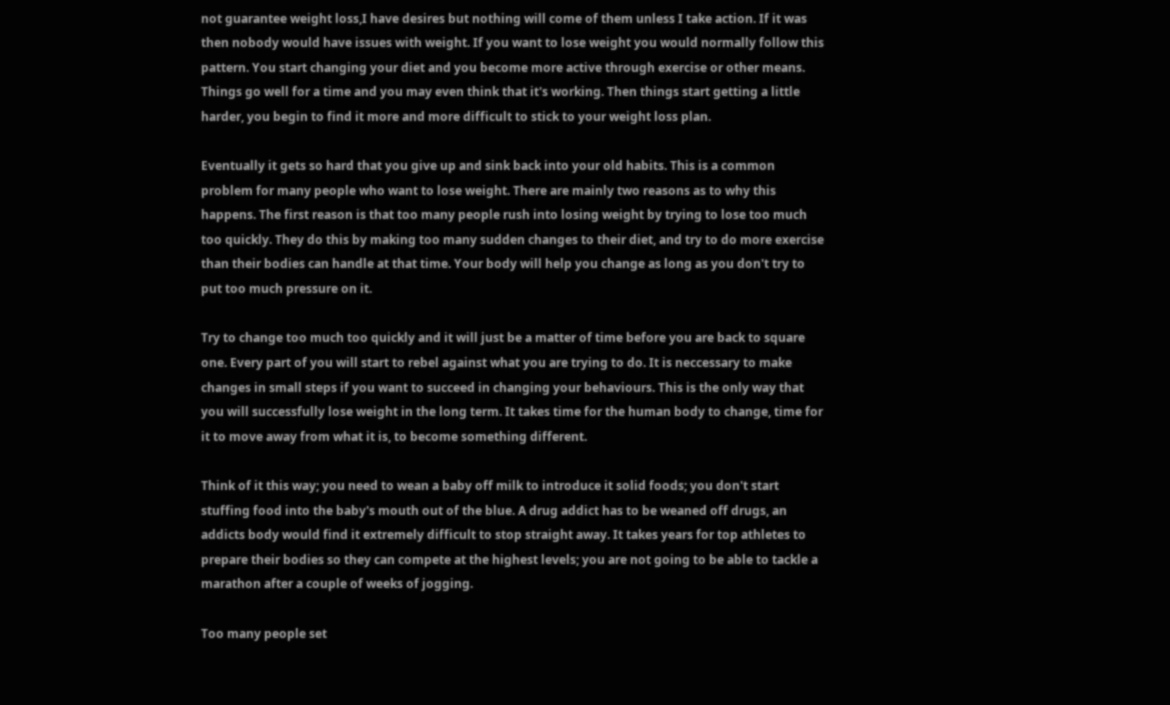not guarantee weight loss,I have desires but nothing will come of them unless I take action. If it was then nobody would have issues with weight. If you want to lose weight you would normally follow this pattern. You start changing your diet and you become more active through exercise or other means. Things go well for a time and you may even think that it's working. Then things start getting a little harder, you begin to find it more and more difficult to stick to your weight loss plan.

Eventually it gets so hard that you give up and sink back into your old habits. This is a common problem for many people who want to lose weight. There are mainly two reasons as to why this happens. The first reason is that too many people rush into losing weight by trying to lose too much too quickly. They do this by making too many sudden changes to their diet, and try to do more exercise than their bodies can handle at that time. Your body will help you change as long as you don't try to put too much pressure on it.

Try to change too much too quickly and it will just be a matter of time before you are back to square one. Every part of you will start to rebel against what you are trying to do. It is neccessary to make changes in small steps if you want to succeed in changing your behaviours. This is the only way that you will successfully lose weight in the long term. It takes time for the human body to change, time for it to move away from what it is, to become something different.

Think of it this way; you need to wean a baby off milk to introduce it solid foods; you don't start stuffing food into the baby's mouth out of the blue. A drug addict has to be weaned off drugs, an addicts body would find it extremely difficult to stop straight away. It takes years for top athletes to prepare their bodies so they can compete at the highest levels; you are not going to be able to tackle a marathon after a couple of weeks of jogging.

Too many people set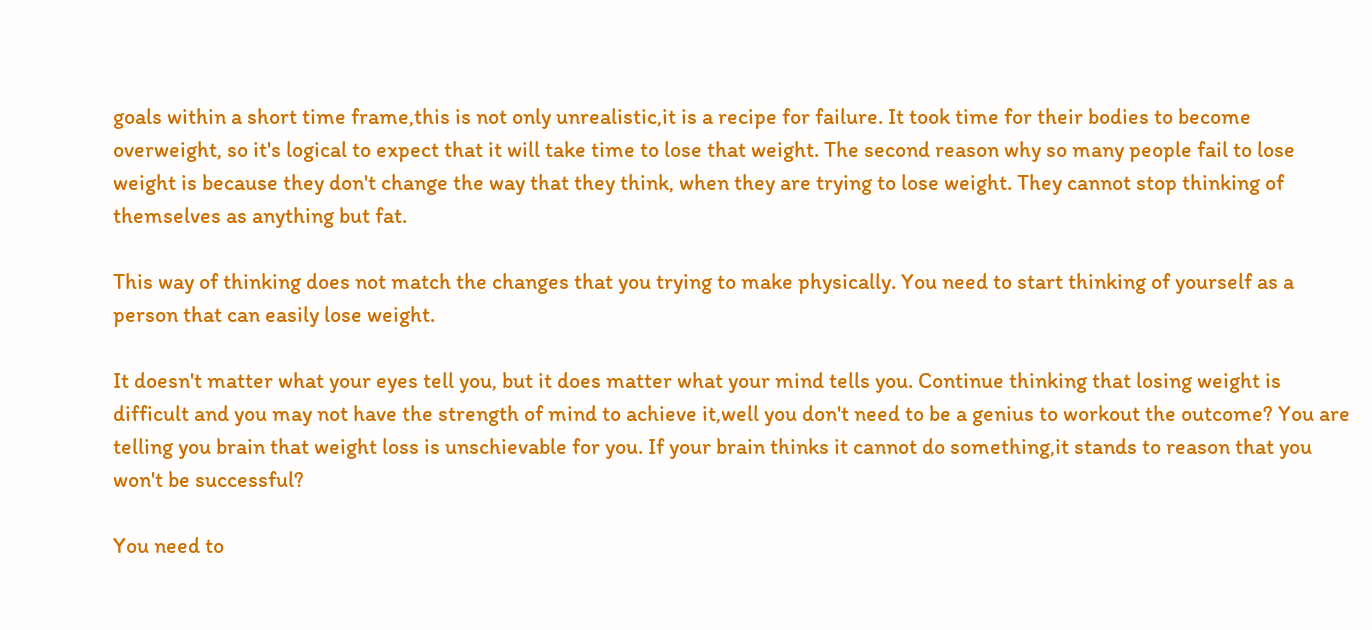goals within a short time frame,this is not only unrealistic,it is a recipe for failure. It took time for their bodies to become overweight, so it's logical to expect that it will take time to lose that weight. The second reason why so many people fail to lose weight is because they don't change the way that they think, when they are trying to lose weight. They cannot stop thinking of themselves as anything but fat.

This way of thinking does not match the changes that you trying to make physically. You need to start thinking of yourself as a person that can easily lose weight.

It doesn't matter what your eyes tell you, but it does matter what your mind tells you. Continue thinking that losing weight is difficult and you may not have the strength of mind to achieve it,well you don't need to be a genius to workout the outcome? You are telling you brain that weight loss is unschievable for you. If your brain thinks it cannot do something,it stands to reason that you won't be successful?

You need to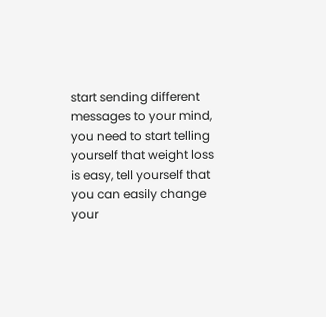start sending different messages to your mind, you need to start telling yourself that weight loss is easy, tell yourself that you can easily change your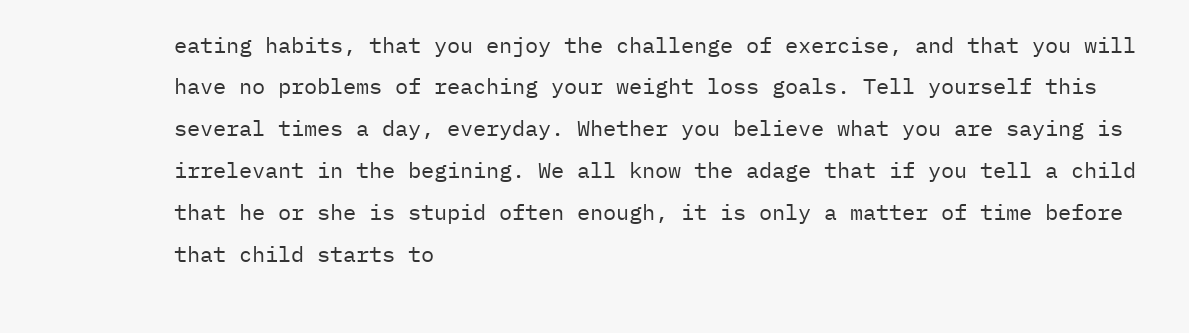eating habits, that you enjoy the challenge of exercise, and that you will have no problems of reaching your weight loss goals. Tell yourself this several times a day, everyday. Whether you believe what you are saying is irrelevant in the begining. We all know the adage that if you tell a child that he or she is stupid often enough, it is only a matter of time before that child starts to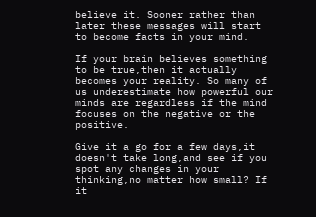believe it. Sooner rather than later these messages will start to become facts in your mind.

If your brain believes something to be true,then it actually becomes your reality. So many of us underestimate how powerful our minds are regardless if the mind focuses on the negative or the positive.

Give it a go for a few days,it doesn't take long,and see if you spot any changes in your thinking,no matter how small? If it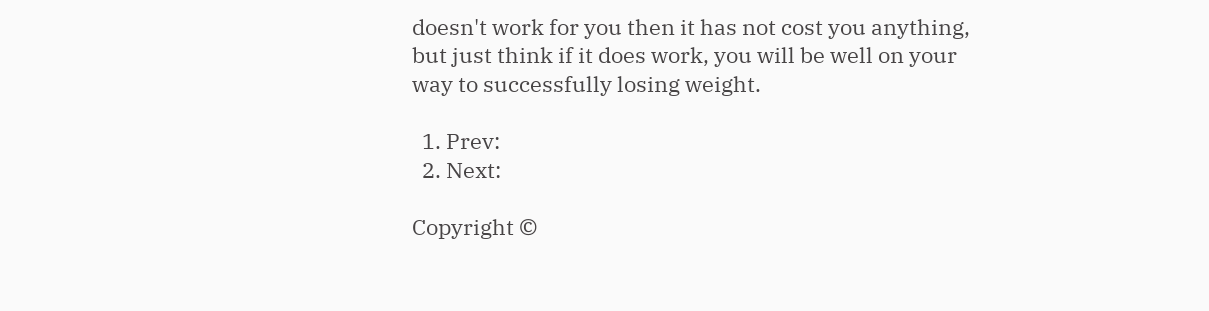doesn't work for you then it has not cost you anything, but just think if it does work, you will be well on your way to successfully losing weight.

  1. Prev:
  2. Next:

Copyright ©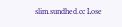slim.sundhed.cc Lose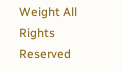Weight All Rights Reserved